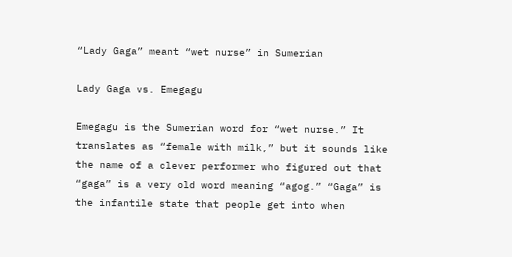“Lady Gaga” meant “wet nurse” in Sumerian

Lady Gaga vs. Emegagu

Emegagu is the Sumerian word for “wet nurse.” It translates as “female with milk,” but it sounds like the name of a clever performer who figured out that “gaga” is a very old word meaning “agog.” “Gaga” is the infantile state that people get into when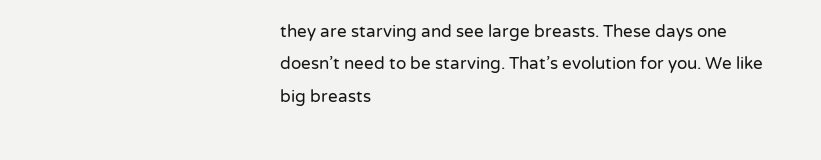they are starving and see large breasts. These days one doesn’t need to be starving. That’s evolution for you. We like big breasts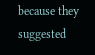because they suggested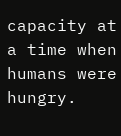capacity at a time when humans were hungry.